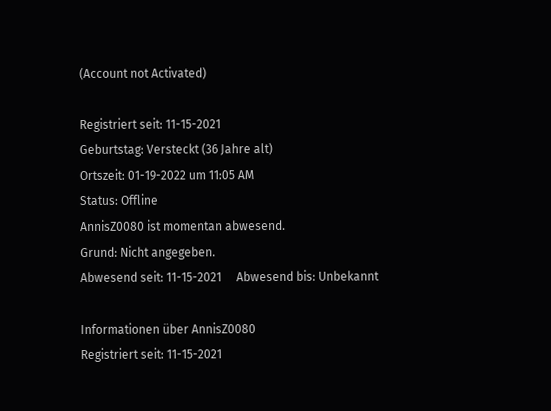(Account not Activated)

Registriert seit: 11-15-2021
Geburtstag: Versteckt (36 Jahre alt)
Ortszeit: 01-19-2022 um 11:05 AM
Status: Offline
AnnisZ0080 ist momentan abwesend.
Grund: Nicht angegeben.
Abwesend seit: 11-15-2021     Abwesend bis: Unbekannt

Informationen über AnnisZ0080
Registriert seit: 11-15-2021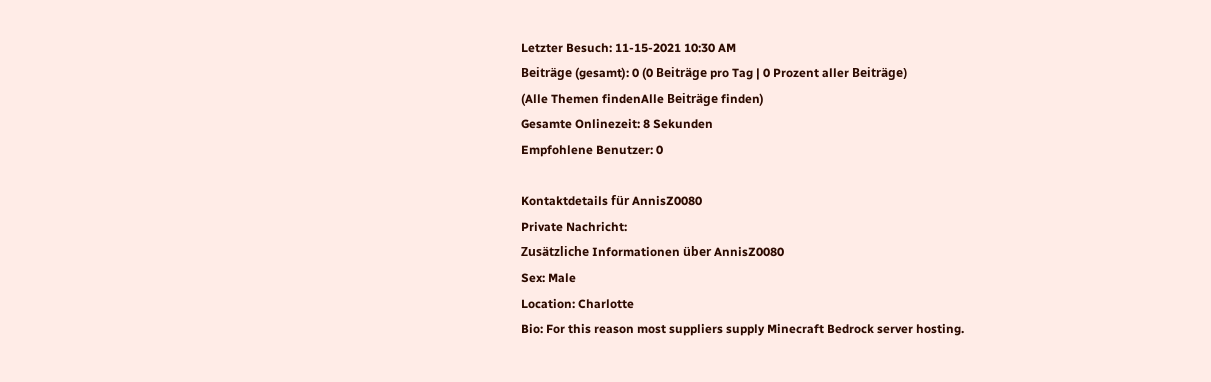Letzter Besuch: 11-15-2021 10:30 AM
Beiträge (gesamt): 0 (0 Beiträge pro Tag | 0 Prozent aller Beiträge)
(Alle Themen findenAlle Beiträge finden)
Gesamte Onlinezeit: 8 Sekunden
Empfohlene Benutzer: 0

Kontaktdetails für AnnisZ0080
Private Nachricht:
Zusätzliche Informationen über AnnisZ0080
Sex: Male
Location: Charlotte
Bio: For this reason most suppliers supply Minecraft Bedrock server hosting.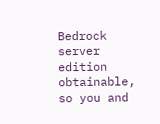Bedrock server edition obtainable, so you and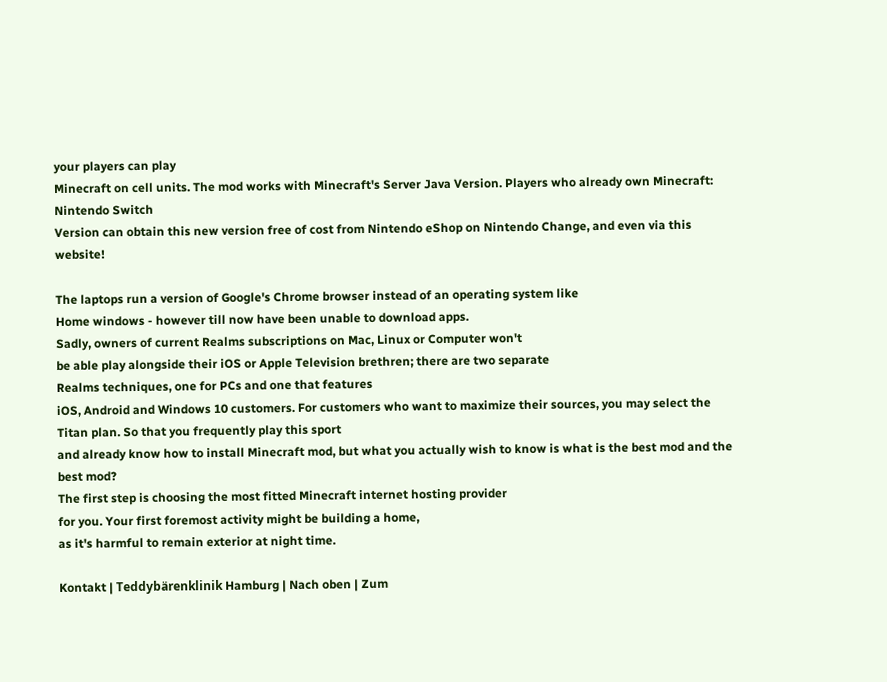your players can play
Minecraft on cell units. The mod works with Minecraft's Server Java Version. Players who already own Minecraft: Nintendo Switch
Version can obtain this new version free of cost from Nintendo eShop on Nintendo Change, and even via this website!

The laptops run a version of Google's Chrome browser instead of an operating system like
Home windows - however till now have been unable to download apps.
Sadly, owners of current Realms subscriptions on Mac, Linux or Computer won't
be able play alongside their iOS or Apple Television brethren; there are two separate
Realms techniques, one for PCs and one that features
iOS, Android and Windows 10 customers. For customers who want to maximize their sources, you may select the Titan plan. So that you frequently play this sport
and already know how to install Minecraft mod, but what you actually wish to know is what is the best mod and the best mod?
The first step is choosing the most fitted Minecraft internet hosting provider
for you. Your first foremost activity might be building a home,
as it's harmful to remain exterior at night time.

Kontakt | Teddybärenklinik Hamburg | Nach oben | Zum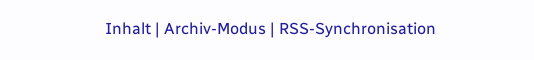Inhalt | Archiv-Modus | RSS-Synchronisation